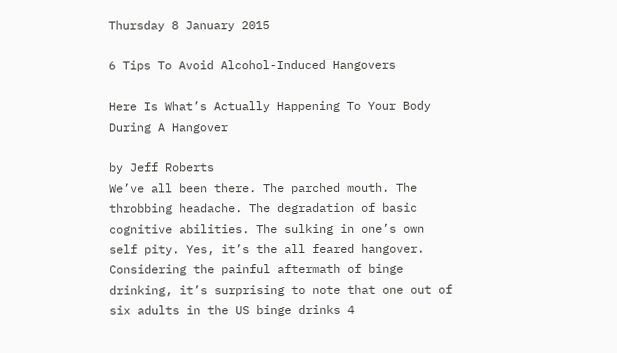Thursday 8 January 2015

6 Tips To Avoid Alcohol-Induced Hangovers

Here Is What’s Actually Happening To Your Body During A Hangover

by Jeff Roberts
We’ve all been there. The parched mouth. The throbbing headache. The degradation of basic cognitive abilities. The sulking in one’s own self pity. Yes, it’s the all feared hangover.
Considering the painful aftermath of binge drinking, it’s surprising to note that one out of six adults in the US binge drinks 4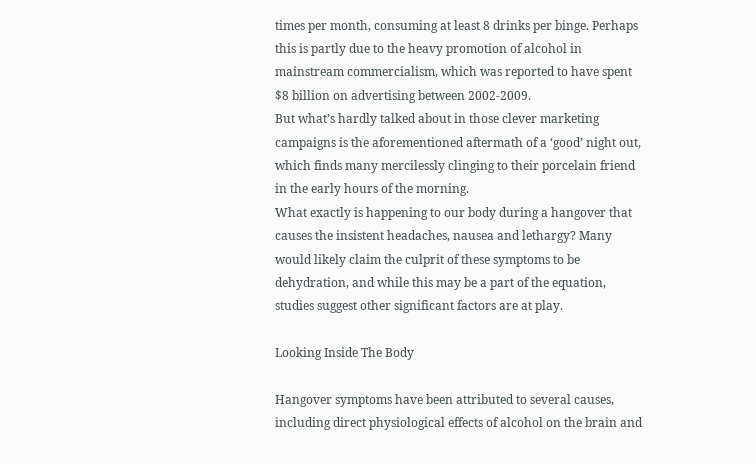times per month, consuming at least 8 drinks per binge. Perhaps this is partly due to the heavy promotion of alcohol in mainstream commercialism, which was reported to have spent $8 billion on advertising between 2002-2009.
But what’s hardly talked about in those clever marketing campaigns is the aforementioned aftermath of a ‘good’ night out, which finds many mercilessly clinging to their porcelain friend in the early hours of the morning.
What exactly is happening to our body during a hangover that causes the insistent headaches, nausea and lethargy? Many would likely claim the culprit of these symptoms to be dehydration, and while this may be a part of the equation, studies suggest other significant factors are at play.

Looking Inside The Body

Hangover symptoms have been attributed to several causes, including direct physiological effects of alcohol on the brain and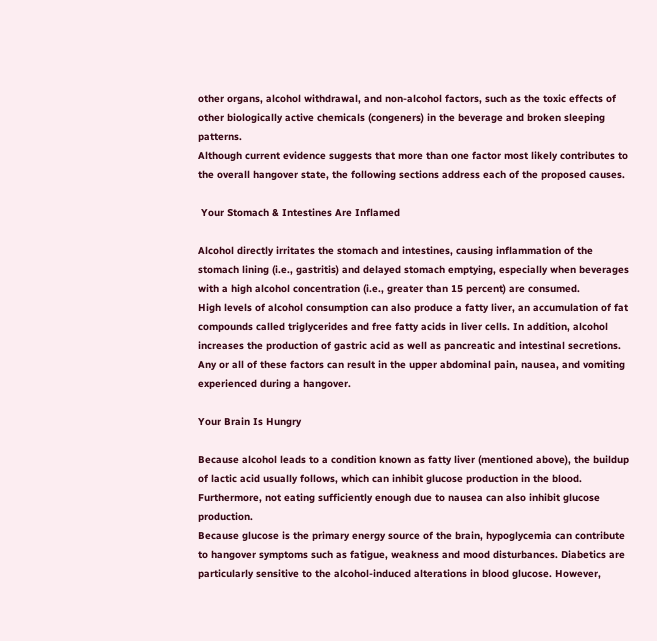other organs, alcohol withdrawal, and non-alcohol factors, such as the toxic effects of other biologically active chemicals (congeners) in the beverage and broken sleeping patterns.
Although current evidence suggests that more than one factor most likely contributes to the overall hangover state, the following sections address each of the proposed causes.

 Your Stomach & Intestines Are Inflamed

Alcohol directly irritates the stomach and intestines, causing inflammation of the stomach lining (i.e., gastritis) and delayed stomach emptying, especially when beverages with a high alcohol concentration (i.e., greater than 15 percent) are consumed.
High levels of alcohol consumption can also produce a fatty liver, an accumulation of fat compounds called triglycerides and free fatty acids in liver cells. In addition, alcohol increases the production of gastric acid as well as pancreatic and intestinal secretions.
Any or all of these factors can result in the upper abdominal pain, nausea, and vomiting experienced during a hangover.

Your Brain Is Hungry

Because alcohol leads to a condition known as fatty liver (mentioned above), the buildup of lactic acid usually follows, which can inhibit glucose production in the blood. Furthermore, not eating sufficiently enough due to nausea can also inhibit glucose production.
Because glucose is the primary energy source of the brain, hypoglycemia can contribute to hangover symptoms such as fatigue, weakness and mood disturbances. Diabetics are particularly sensitive to the alcohol-induced alterations in blood glucose. However,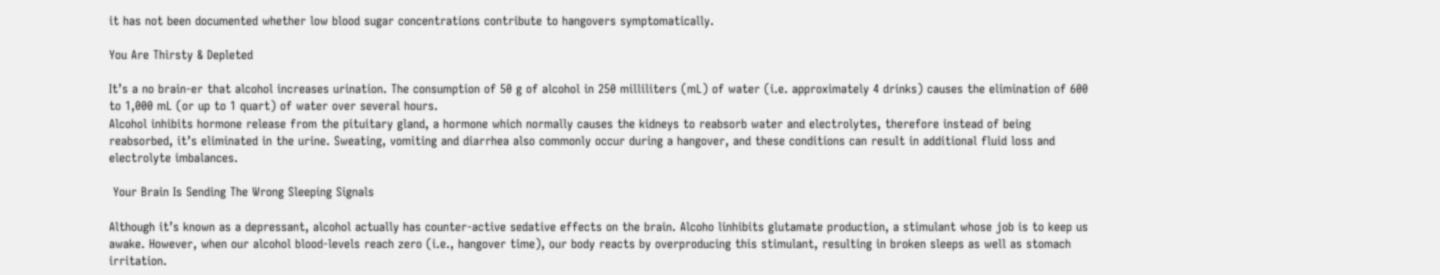it has not been documented whether low blood sugar concentrations contribute to hangovers symptomatically.

You Are Thirsty & Depleted

It’s a no brain-er that alcohol increases urination. The consumption of 50 g of alcohol in 250 milliliters (mL) of water (i.e. approximately 4 drinks) causes the elimination of 600 to 1,000 mL (or up to 1 quart) of water over several hours.
Alcohol inhibits hormone release from the pituitary gland, a hormone which normally causes the kidneys to reabsorb water and electrolytes, therefore instead of being reabsorbed, it’s eliminated in the urine. Sweating, vomiting and diarrhea also commonly occur during a hangover, and these conditions can result in additional fluid loss and electrolyte imbalances.

 Your Brain Is Sending The Wrong Sleeping Signals

Although it’s known as a depressant, alcohol actually has counter-active sedative effects on the brain. Alcoho linhibits glutamate production, a stimulant whose job is to keep us awake. However, when our alcohol blood-levels reach zero (i.e., hangover time), our body reacts by overproducing this stimulant, resulting in broken sleeps as well as stomach irritation.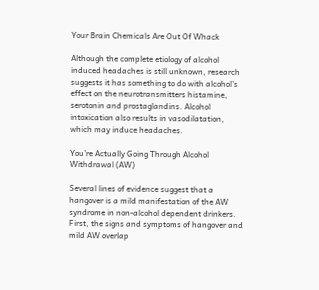Your Brain Chemicals Are Out Of Whack

Although the complete etiology of alcohol induced headaches is still unknown, research suggests it has something to do with alcohol’s effect on the neurotransmitters histamine, serotonin and prostaglandins. Alcohol intoxication also results in vasodilatation, which may induce headaches.

You’re Actually Going Through Alcohol Withdrawal (AW)

Several lines of evidence suggest that a hangover is a mild manifestation of the AW syndrome in non-alcohol dependent drinkers. First, the signs and symptoms of hangover and mild AW overlap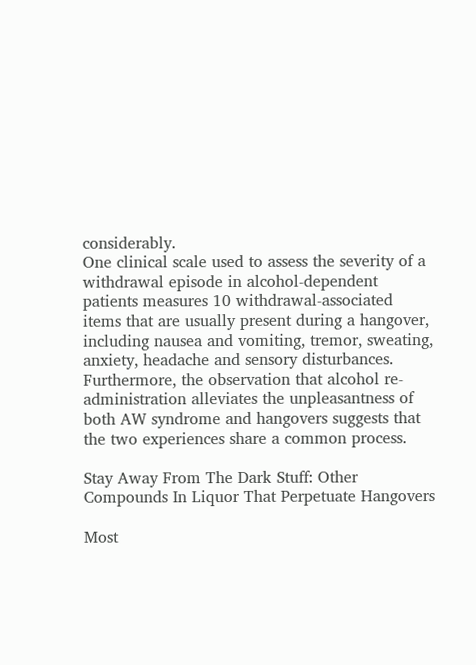considerably.
One clinical scale used to assess the severity of a withdrawal episode in alcohol-dependent patients measures 10 withdrawal-associated items that are usually present during a hangover, including nausea and vomiting, tremor, sweating, anxiety, headache and sensory disturbances.
Furthermore, the observation that alcohol re-administration alleviates the unpleasantness of both AW syndrome and hangovers suggests that the two experiences share a common process.

Stay Away From The Dark Stuff: Other Compounds In Liquor That Perpetuate Hangovers

Most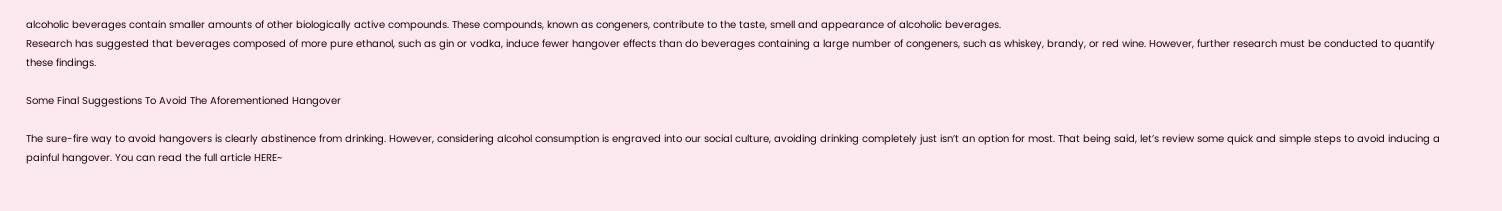alcoholic beverages contain smaller amounts of other biologically active compounds. These compounds, known as congeners, contribute to the taste, smell and appearance of alcoholic beverages.
Research has suggested that beverages composed of more pure ethanol, such as gin or vodka, induce fewer hangover effects than do beverages containing a large number of congeners, such as whiskey, brandy, or red wine. However, further research must be conducted to quantify these findings.

Some Final Suggestions To Avoid The Aforementioned Hangover

The sure-fire way to avoid hangovers is clearly abstinence from drinking. However, considering alcohol consumption is engraved into our social culture, avoiding drinking completely just isn’t an option for most. That being said, let’s review some quick and simple steps to avoid inducing a painful hangover. You can read the full article HERE~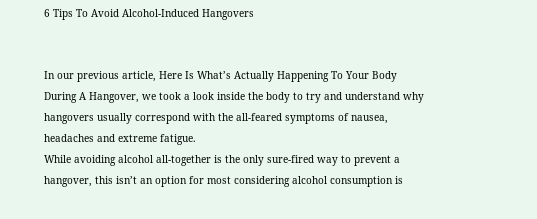6 Tips To Avoid Alcohol-Induced Hangovers


In our previous article, Here Is What’s Actually Happening To Your Body During A Hangover, we took a look inside the body to try and understand why hangovers usually correspond with the all-feared symptoms of nausea, headaches and extreme fatigue.
While avoiding alcohol all-together is the only sure-fired way to prevent a hangover, this isn’t an option for most considering alcohol consumption is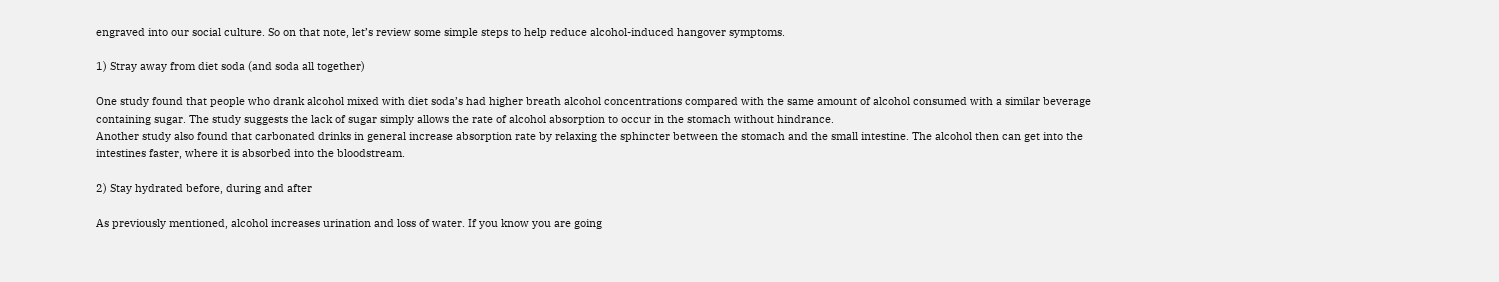engraved into our social culture. So on that note, let’s review some simple steps to help reduce alcohol-induced hangover symptoms.

1) Stray away from diet soda (and soda all together)

One study found that people who drank alcohol mixed with diet soda’s had higher breath alcohol concentrations compared with the same amount of alcohol consumed with a similar beverage containing sugar. The study suggests the lack of sugar simply allows the rate of alcohol absorption to occur in the stomach without hindrance.
Another study also found that carbonated drinks in general increase absorption rate by relaxing the sphincter between the stomach and the small intestine. The alcohol then can get into the intestines faster, where it is absorbed into the bloodstream.

2) Stay hydrated before, during and after

As previously mentioned, alcohol increases urination and loss of water. If you know you are going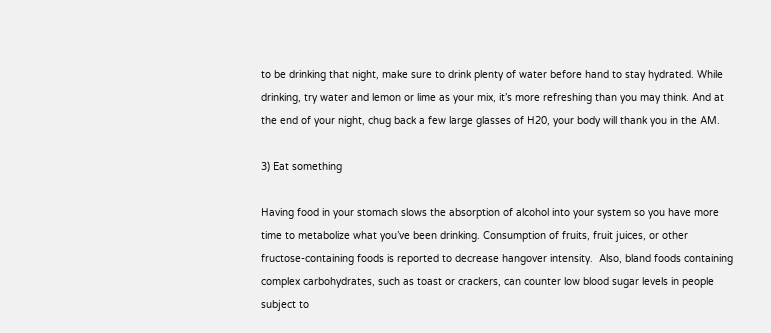to be drinking that night, make sure to drink plenty of water before hand to stay hydrated. While drinking, try water and lemon or lime as your mix, it’s more refreshing than you may think. And at the end of your night, chug back a few large glasses of H20, your body will thank you in the AM.

3) Eat something

Having food in your stomach slows the absorption of alcohol into your system so you have more time to metabolize what you’ve been drinking. Consumption of fruits, fruit juices, or other fructose-containing foods is reported to decrease hangover intensity.  Also, bland foods containing complex carbohydrates, such as toast or crackers, can counter low blood sugar levels in people subject to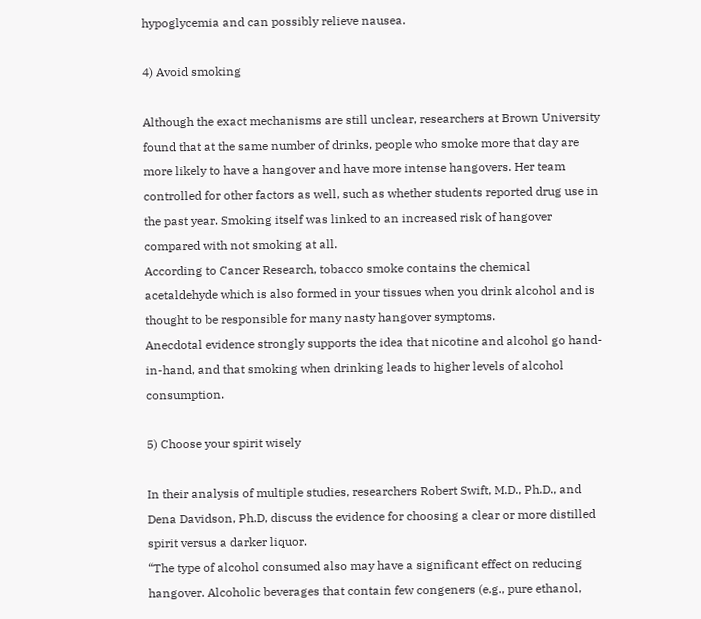hypoglycemia and can possibly relieve nausea.

4) Avoid smoking

Although the exact mechanisms are still unclear, researchers at Brown University found that at the same number of drinks, people who smoke more that day are more likely to have a hangover and have more intense hangovers. Her team controlled for other factors as well, such as whether students reported drug use in the past year. Smoking itself was linked to an increased risk of hangover compared with not smoking at all.
According to Cancer Research, tobacco smoke contains the chemical acetaldehyde which is also formed in your tissues when you drink alcohol and is thought to be responsible for many nasty hangover symptoms.
Anecdotal evidence strongly supports the idea that nicotine and alcohol go hand-in-hand, and that smoking when drinking leads to higher levels of alcohol consumption.

5) Choose your spirit wisely

In their analysis of multiple studies, researchers Robert Swift, M.D., Ph.D., and Dena Davidson, Ph.D, discuss the evidence for choosing a clear or more distilled spirit versus a darker liquor.
“The type of alcohol consumed also may have a significant effect on reducing hangover. Alcoholic beverages that contain few congeners (e.g., pure ethanol,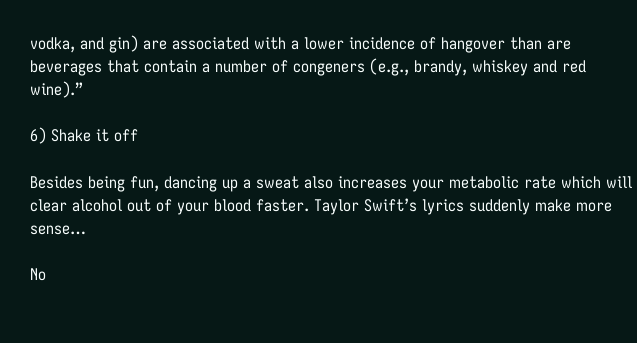vodka, and gin) are associated with a lower incidence of hangover than are beverages that contain a number of congeners (e.g., brandy, whiskey and red wine).”

6) Shake it off

Besides being fun, dancing up a sweat also increases your metabolic rate which will clear alcohol out of your blood faster. Taylor Swift’s lyrics suddenly make more sense…

No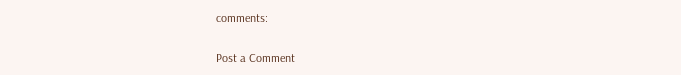comments:

Post a Comment